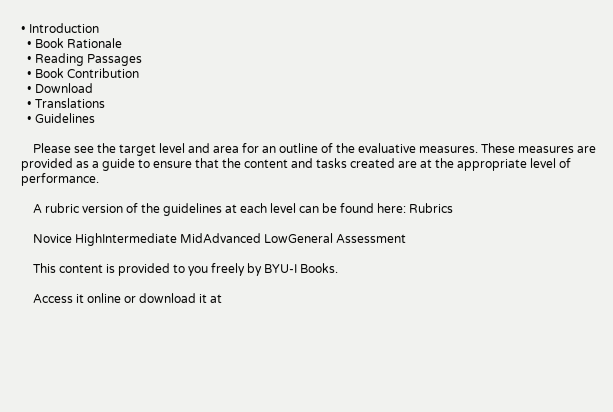• Introduction
  • Book Rationale
  • Reading Passages
  • Book Contribution
  • Download
  • Translations
  • Guidelines

    Please see the target level and area for an outline of the evaluative measures. These measures are provided as a guide to ensure that the content and tasks created are at the appropriate level of performance.

    A rubric version of the guidelines at each level can be found here: Rubrics

    Novice HighIntermediate MidAdvanced LowGeneral Assessment

    This content is provided to you freely by BYU-I Books.

    Access it online or download it at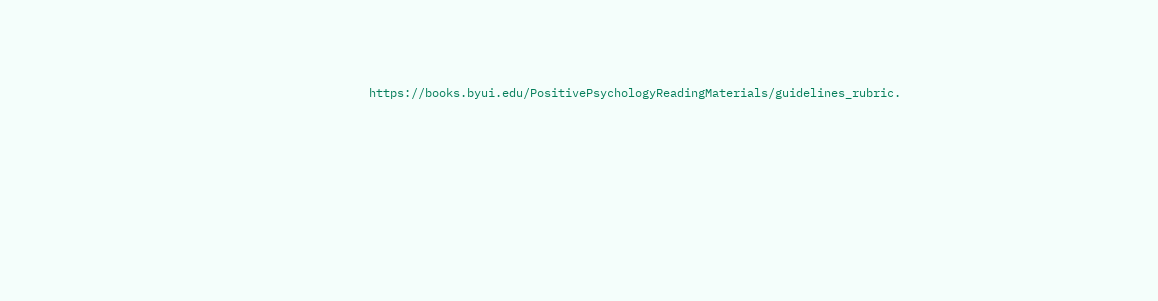https://books.byui.edu/PositivePsychologyReadingMaterials/guidelines_rubric.